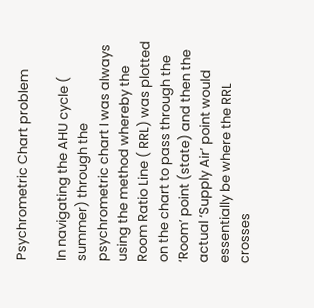Psychrometric Chart problem

In navigating the AHU cycle ( summer) through the psychrometric chart I was always using the method whereby the Room Ratio Line ( RRL) was plotted on the chart to pass through the ‘Room’ point (state) and then the actual ‘Supply Air’ point would essentially be where the RRL crosses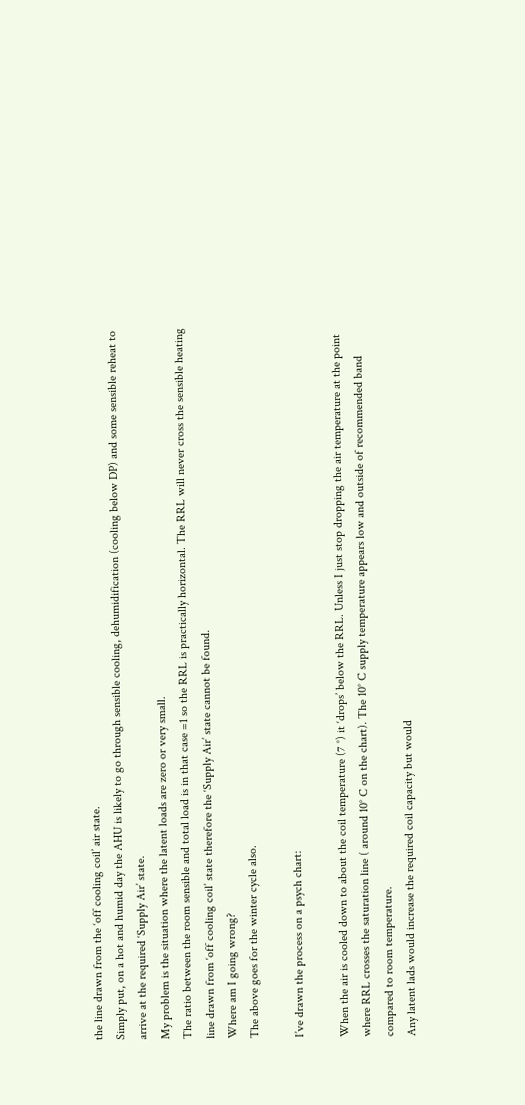the line drawn from the ‘off cooling coil’ air state.
Simply put, on a hot and humid day the AHU is likely to go through sensible cooling, dehumidification (cooling below DP) and some sensible reheat to arrive at the required ‘Supply Air’ state.
My problem is the situation where the latent loads are zero or very small.
The ratio between the room sensible and total load is in that case =1 so the RRL is practically horizontal. The RRL will never cross the sensible heating line drawn from ‘off cooling coil’ state therefore the ‘Supply Air’ state cannot be found.
Where am I going wrong?
The above goes for the winter cycle also.

I’ve drawn the process on a psych chart:

When the air is cooled down to about the coil temperature (7 °) it ‘drops’ below the RRL. Unless I just stop dropping the air temperature at the point where RRL crosses the saturation line ( around 10° C on the chart). The 10° C supply temperature appears low and outside of recommended band compared to room temperature.
Any latent lads would increase the required coil capacity but would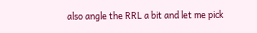also angle the RRL a bit and let me pick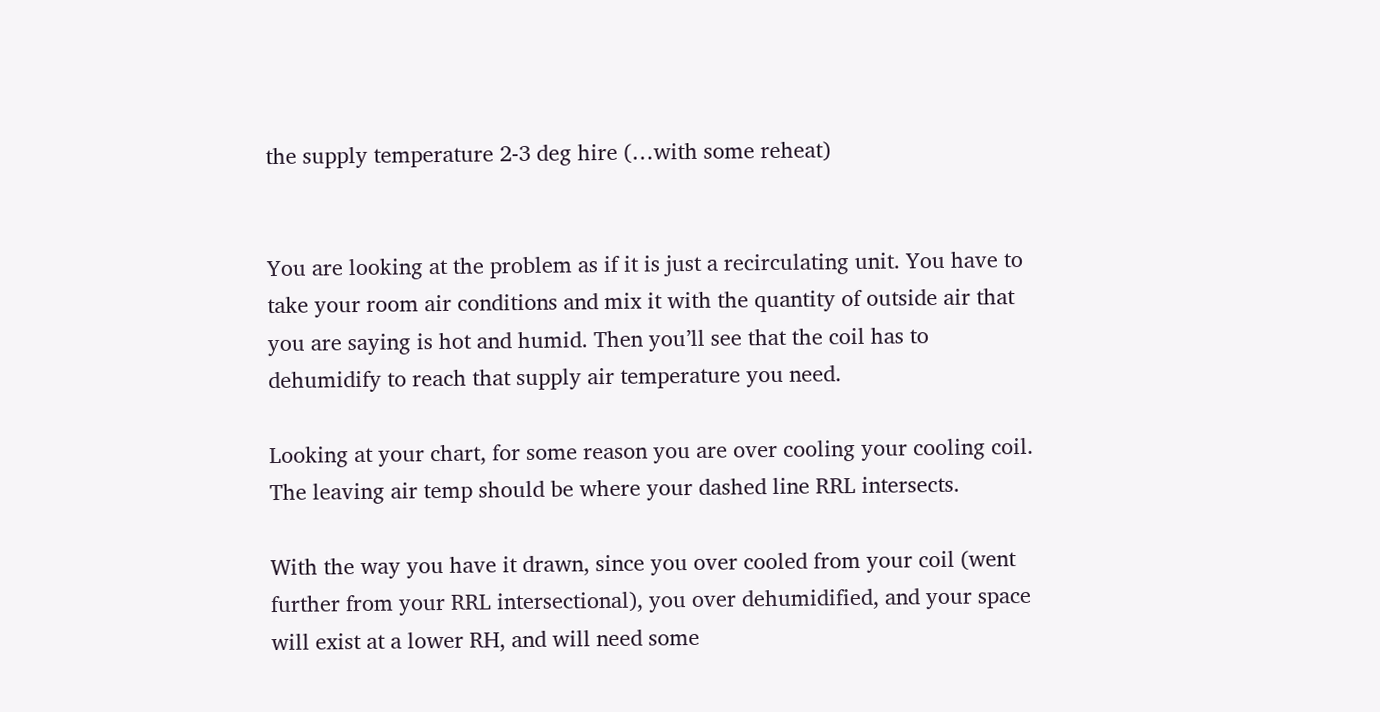the supply temperature 2-3 deg hire (…with some reheat)


You are looking at the problem as if it is just a recirculating unit. You have to take your room air conditions and mix it with the quantity of outside air that you are saying is hot and humid. Then you’ll see that the coil has to dehumidify to reach that supply air temperature you need.

Looking at your chart, for some reason you are over cooling your cooling coil. The leaving air temp should be where your dashed line RRL intersects.

With the way you have it drawn, since you over cooled from your coil (went further from your RRL intersectional), you over dehumidified, and your space will exist at a lower RH, and will need some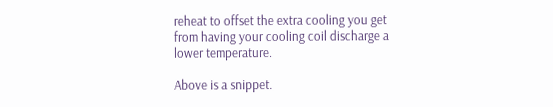reheat to offset the extra cooling you get from having your cooling coil discharge a lower temperature.

Above is a snippet.